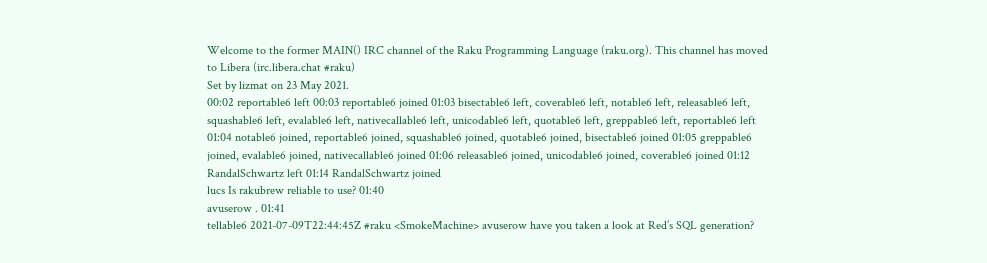Welcome to the former MAIN() IRC channel of the Raku Programming Language (raku.org). This channel has moved to Libera (irc.libera.chat #raku)
Set by lizmat on 23 May 2021.
00:02 reportable6 left 00:03 reportable6 joined 01:03 bisectable6 left, coverable6 left, notable6 left, releasable6 left, squashable6 left, evalable6 left, nativecallable6 left, unicodable6 left, quotable6 left, greppable6 left, reportable6 left 01:04 notable6 joined, reportable6 joined, squashable6 joined, quotable6 joined, bisectable6 joined 01:05 greppable6 joined, evalable6 joined, nativecallable6 joined 01:06 releasable6 joined, unicodable6 joined, coverable6 joined 01:12 RandalSchwartz left 01:14 RandalSchwartz joined
lucs Is rakubrew reliable to use? 01:40
avuserow . 01:41
tellable6 2021-07-09T22:44:45Z #raku <SmokeMachine> avuserow have you taken a look at Red’s SQL generation?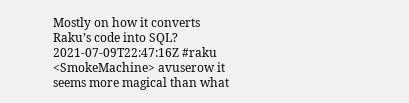Mostly on how it converts Raku’s code into SQL?
2021-07-09T22:47:16Z #raku <SmokeMachine> avuserow it seems more magical than what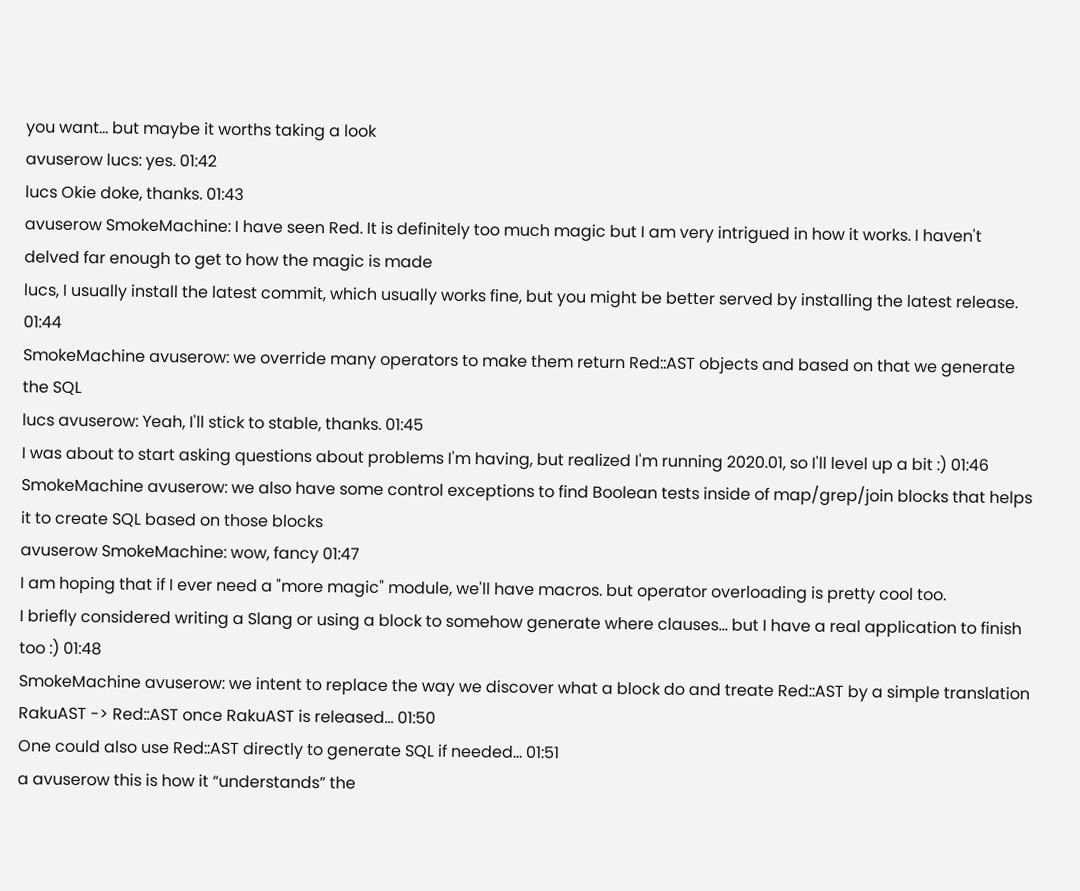you want… but maybe it worths taking a look
avuserow lucs: yes. 01:42
lucs Okie doke, thanks. 01:43
avuserow SmokeMachine: I have seen Red. It is definitely too much magic but I am very intrigued in how it works. I haven't delved far enough to get to how the magic is made
lucs, I usually install the latest commit, which usually works fine, but you might be better served by installing the latest release. 01:44
SmokeMachine avuserow: we override many operators to make them return Red::AST objects and based on that we generate the SQL
lucs avuserow: Yeah, I'll stick to stable, thanks. 01:45
I was about to start asking questions about problems I'm having, but realized I'm running 2020.01, so I'll level up a bit :) 01:46
SmokeMachine avuserow: we also have some control exceptions to find Boolean tests inside of map/grep/join blocks that helps it to create SQL based on those blocks
avuserow SmokeMachine: wow, fancy 01:47
I am hoping that if I ever need a "more magic" module, we'll have macros. but operator overloading is pretty cool too.
I briefly considered writing a Slang or using a block to somehow generate where clauses... but I have a real application to finish too :) 01:48
SmokeMachine avuserow: we intent to replace the way we discover what a block do and treate Red::AST by a simple translation RakuAST -> Red::AST once RakuAST is released… 01:50
One could also use Red::AST directly to generate SQL if needed… 01:51
a avuserow this is how it “understands” the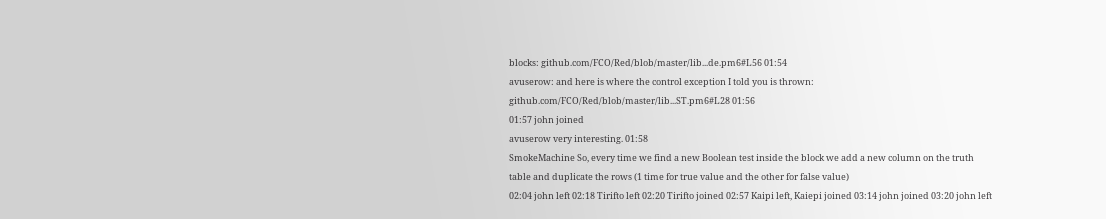blocks: github.com/FCO/Red/blob/master/lib...de.pm6#L56 01:54
avuserow: and here is where the control exception I told you is thrown: github.com/FCO/Red/blob/master/lib...ST.pm6#L28 01:56
01:57 john joined
avuserow very interesting. 01:58
SmokeMachine So, every time we find a new Boolean test inside the block we add a new column on the truth table and duplicate the rows (1 time for true value and the other for false value)
02:04 john left 02:18 Tirifto left 02:20 Tirifto joined 02:57 Kaipi left, Kaiepi joined 03:14 john joined 03:20 john left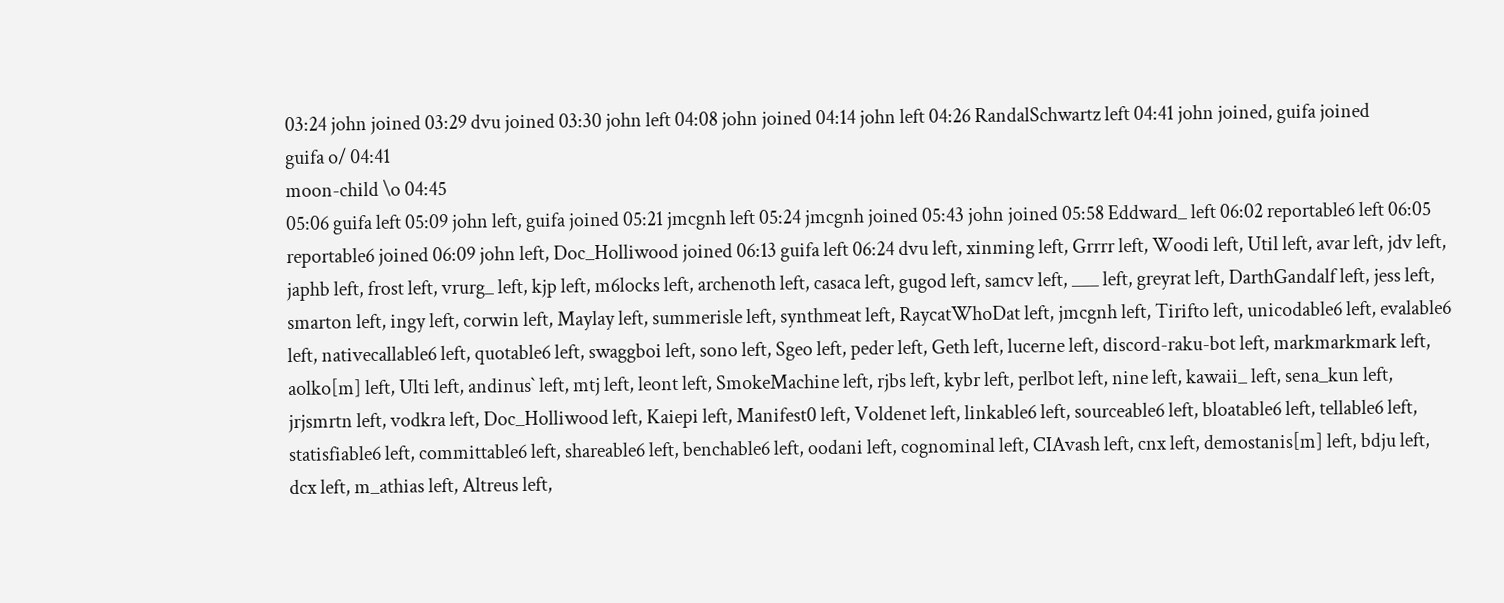03:24 john joined 03:29 dvu joined 03:30 john left 04:08 john joined 04:14 john left 04:26 RandalSchwartz left 04:41 john joined, guifa joined
guifa o/ 04:41
moon-child \o 04:45
05:06 guifa left 05:09 john left, guifa joined 05:21 jmcgnh left 05:24 jmcgnh joined 05:43 john joined 05:58 Eddward_ left 06:02 reportable6 left 06:05 reportable6 joined 06:09 john left, Doc_Holliwood joined 06:13 guifa left 06:24 dvu left, xinming left, Grrrr left, Woodi left, Util left, avar left, jdv left, japhb left, frost left, vrurg_ left, kjp left, m6locks left, archenoth left, casaca left, gugod left, samcv left, ___ left, greyrat left, DarthGandalf left, jess left, smarton left, ingy left, corwin left, Maylay left, summerisle left, synthmeat left, RaycatWhoDat left, jmcgnh left, Tirifto left, unicodable6 left, evalable6 left, nativecallable6 left, quotable6 left, swaggboi left, sono left, Sgeo left, peder left, Geth left, lucerne left, discord-raku-bot left, markmarkmark left, aolko[m] left, Ulti left, andinus` left, mtj left, leont left, SmokeMachine left, rjbs left, kybr left, perlbot left, nine left, kawaii_ left, sena_kun left, jrjsmrtn left, vodkra left, Doc_Holliwood left, Kaiepi left, Manifest0 left, Voldenet left, linkable6 left, sourceable6 left, bloatable6 left, tellable6 left, statisfiable6 left, committable6 left, shareable6 left, benchable6 left, oodani left, cognominal left, CIAvash left, cnx left, demostanis[m] left, bdju left, dcx left, m_athias left, Altreus left,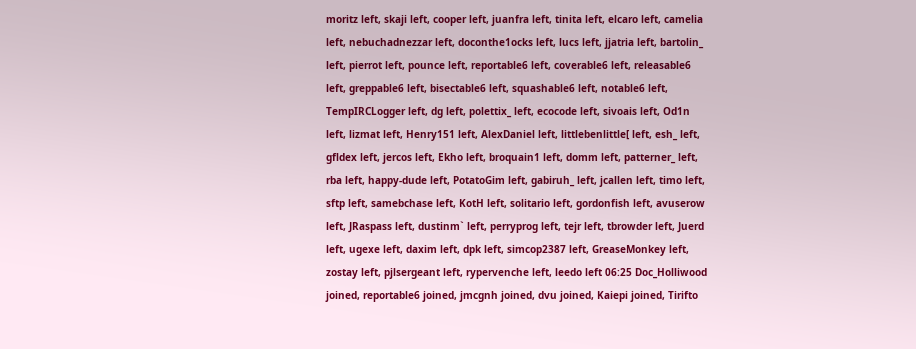moritz left, skaji left, cooper left, juanfra left, tinita left, elcaro left, camelia left, nebuchadnezzar left, doconthe1ocks left, lucs left, jjatria left, bartolin_ left, pierrot left, pounce left, reportable6 left, coverable6 left, releasable6 left, greppable6 left, bisectable6 left, squashable6 left, notable6 left, TempIRCLogger left, dg left, polettix_ left, ecocode left, sivoais left, Od1n left, lizmat left, Henry151 left, AlexDaniel left, littlebenlittle[ left, esh_ left, gfldex left, jercos left, Ekho left, broquain1 left, domm left, patterner_ left, rba left, happy-dude left, PotatoGim left, gabiruh_ left, jcallen left, timo left, sftp left, samebchase left, KotH left, solitario left, gordonfish left, avuserow left, JRaspass left, dustinm` left, perryprog left, tejr left, tbrowder left, Juerd left, ugexe left, daxim left, dpk left, simcop2387 left, GreaseMonkey left, zostay left, pjlsergeant left, rypervenche left, leedo left 06:25 Doc_Holliwood joined, reportable6 joined, jmcgnh joined, dvu joined, Kaiepi joined, Tirifto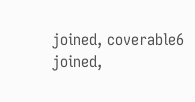joined, coverable6 joined,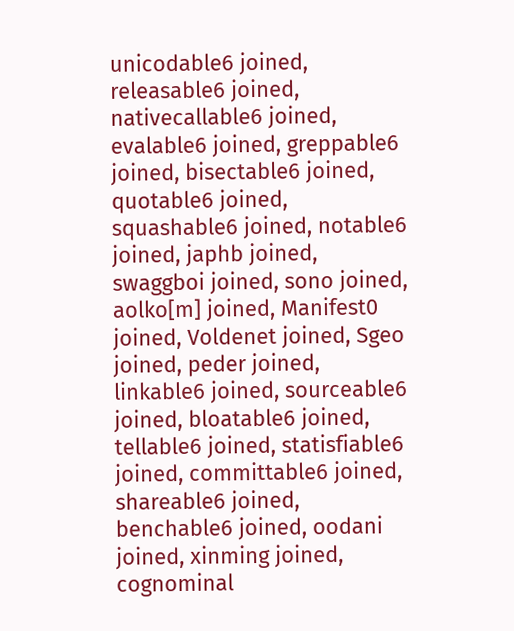unicodable6 joined, releasable6 joined, nativecallable6 joined, evalable6 joined, greppable6 joined, bisectable6 joined, quotable6 joined, squashable6 joined, notable6 joined, japhb joined, swaggboi joined, sono joined, aolko[m] joined, Manifest0 joined, Voldenet joined, Sgeo joined, peder joined, linkable6 joined, sourceable6 joined, bloatable6 joined, tellable6 joined, statisfiable6 joined, committable6 joined, shareable6 joined, benchable6 joined, oodani joined, xinming joined, cognominal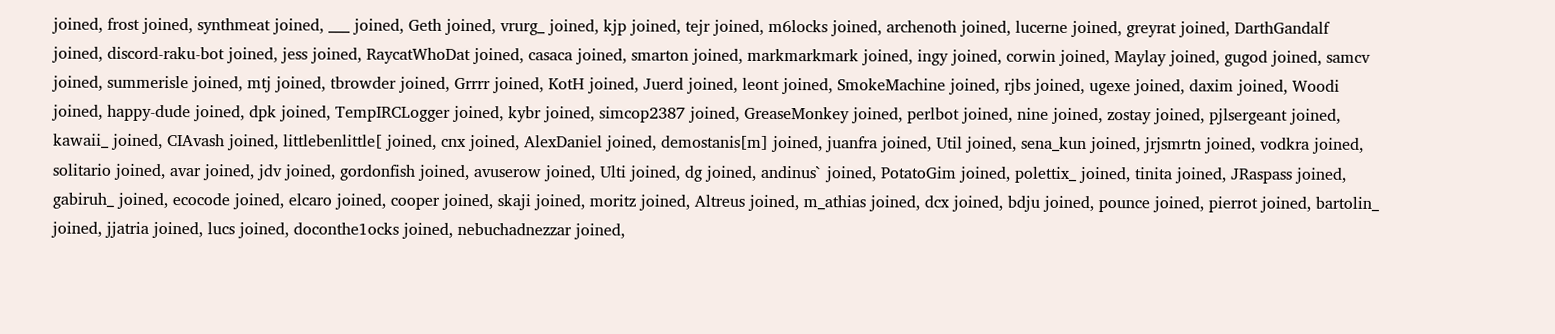joined, frost joined, synthmeat joined, ___ joined, Geth joined, vrurg_ joined, kjp joined, tejr joined, m6locks joined, archenoth joined, lucerne joined, greyrat joined, DarthGandalf joined, discord-raku-bot joined, jess joined, RaycatWhoDat joined, casaca joined, smarton joined, markmarkmark joined, ingy joined, corwin joined, Maylay joined, gugod joined, samcv joined, summerisle joined, mtj joined, tbrowder joined, Grrrr joined, KotH joined, Juerd joined, leont joined, SmokeMachine joined, rjbs joined, ugexe joined, daxim joined, Woodi joined, happy-dude joined, dpk joined, TempIRCLogger joined, kybr joined, simcop2387 joined, GreaseMonkey joined, perlbot joined, nine joined, zostay joined, pjlsergeant joined, kawaii_ joined, CIAvash joined, littlebenlittle[ joined, cnx joined, AlexDaniel joined, demostanis[m] joined, juanfra joined, Util joined, sena_kun joined, jrjsmrtn joined, vodkra joined, solitario joined, avar joined, jdv joined, gordonfish joined, avuserow joined, Ulti joined, dg joined, andinus` joined, PotatoGim joined, polettix_ joined, tinita joined, JRaspass joined, gabiruh_ joined, ecocode joined, elcaro joined, cooper joined, skaji joined, moritz joined, Altreus joined, m_athias joined, dcx joined, bdju joined, pounce joined, pierrot joined, bartolin_ joined, jjatria joined, lucs joined, doconthe1ocks joined, nebuchadnezzar joined,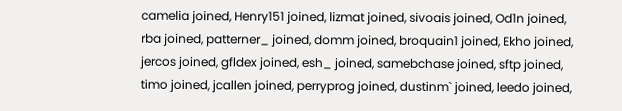camelia joined, Henry151 joined, lizmat joined, sivoais joined, Od1n joined, rba joined, patterner_ joined, domm joined, broquain1 joined, Ekho joined, jercos joined, gfldex joined, esh_ joined, samebchase joined, sftp joined, timo joined, jcallen joined, perryprog joined, dustinm` joined, leedo joined,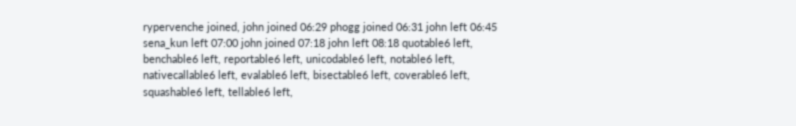rypervenche joined, john joined 06:29 phogg joined 06:31 john left 06:45 sena_kun left 07:00 john joined 07:18 john left 08:18 quotable6 left, benchable6 left, reportable6 left, unicodable6 left, notable6 left, nativecallable6 left, evalable6 left, bisectable6 left, coverable6 left, squashable6 left, tellable6 left,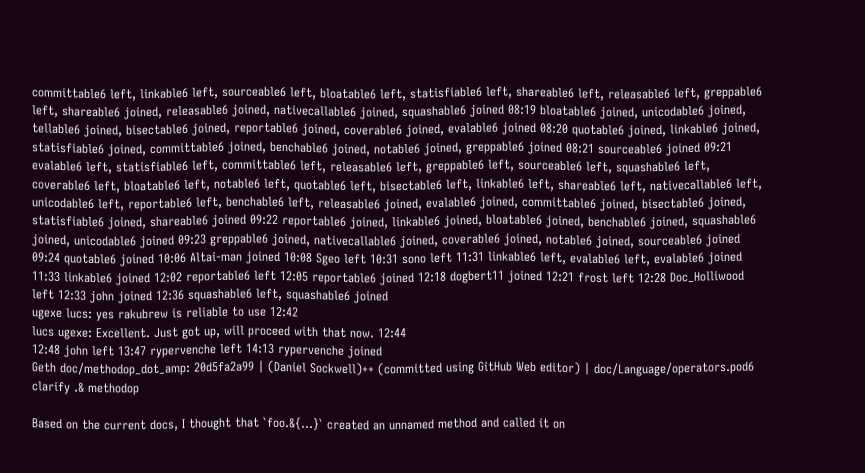committable6 left, linkable6 left, sourceable6 left, bloatable6 left, statisfiable6 left, shareable6 left, releasable6 left, greppable6 left, shareable6 joined, releasable6 joined, nativecallable6 joined, squashable6 joined 08:19 bloatable6 joined, unicodable6 joined, tellable6 joined, bisectable6 joined, reportable6 joined, coverable6 joined, evalable6 joined 08:20 quotable6 joined, linkable6 joined, statisfiable6 joined, committable6 joined, benchable6 joined, notable6 joined, greppable6 joined 08:21 sourceable6 joined 09:21 evalable6 left, statisfiable6 left, committable6 left, releasable6 left, greppable6 left, sourceable6 left, squashable6 left, coverable6 left, bloatable6 left, notable6 left, quotable6 left, bisectable6 left, linkable6 left, shareable6 left, nativecallable6 left, unicodable6 left, reportable6 left, benchable6 left, releasable6 joined, evalable6 joined, committable6 joined, bisectable6 joined, statisfiable6 joined, shareable6 joined 09:22 reportable6 joined, linkable6 joined, bloatable6 joined, benchable6 joined, squashable6 joined, unicodable6 joined 09:23 greppable6 joined, nativecallable6 joined, coverable6 joined, notable6 joined, sourceable6 joined 09:24 quotable6 joined 10:06 Altai-man joined 10:08 Sgeo left 10:31 sono left 11:31 linkable6 left, evalable6 left, evalable6 joined 11:33 linkable6 joined 12:02 reportable6 left 12:05 reportable6 joined 12:18 dogbert11 joined 12:21 frost left 12:28 Doc_Holliwood left 12:33 john joined 12:36 squashable6 left, squashable6 joined
ugexe lucs: yes rakubrew is reliable to use 12:42
lucs ugexe: Excellent. Just got up, will proceed with that now. 12:44
12:48 john left 13:47 rypervenche left 14:13 rypervenche joined
Geth doc/methodop_dot_amp: 20d5fa2a99 | (Daniel Sockwell)++ (committed using GitHub Web editor) | doc/Language/operators.pod6
clarify .& methodop

Based on the current docs, I thought that `foo.&{...}` created an unnamed method and called it on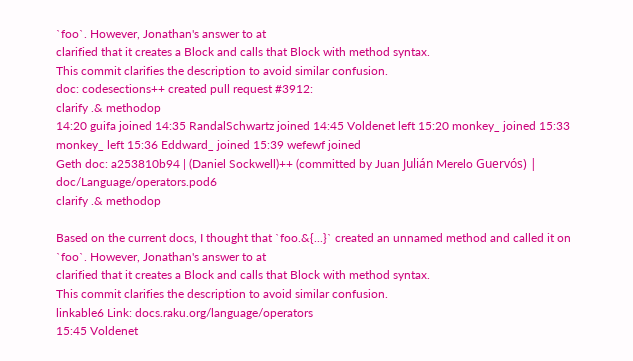`foo`. However, Jonathan's answer to at
clarified that it creates a Block and calls that Block with method syntax.
This commit clarifies the description to avoid similar confusion.
doc: codesections++ created pull request #3912:
clarify .& methodop
14:20 guifa joined 14:35 RandalSchwartz joined 14:45 Voldenet left 15:20 monkey_ joined 15:33 monkey_ left 15:36 Eddward_ joined 15:39 wefewf joined
Geth doc: a253810b94 | (Daniel Sockwell)++ (committed by Juan Julián Merelo Guervós) | doc/Language/operators.pod6
clarify .& methodop

Based on the current docs, I thought that `foo.&{...}` created an unnamed method and called it on `foo`. However, Jonathan's answer to at
clarified that it creates a Block and calls that Block with method syntax.
This commit clarifies the description to avoid similar confusion.
linkable6 Link: docs.raku.org/language/operators
15:45 Voldenet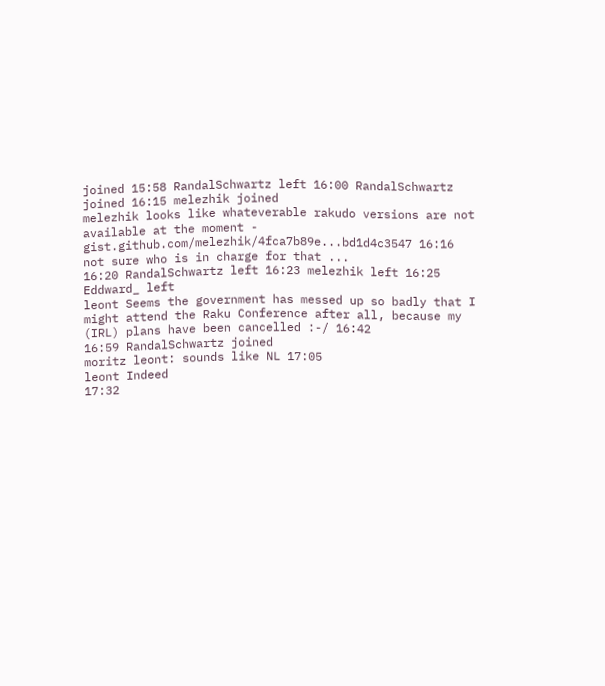joined 15:58 RandalSchwartz left 16:00 RandalSchwartz joined 16:15 melezhik joined
melezhik looks like whateverable rakudo versions are not available at the moment - gist.github.com/melezhik/4fca7b89e...bd1d4c3547 16:16
not sure who is in charge for that ...
16:20 RandalSchwartz left 16:23 melezhik left 16:25 Eddward_ left
leont Seems the government has messed up so badly that I might attend the Raku Conference after all, because my (IRL) plans have been cancelled :-/ 16:42
16:59 RandalSchwartz joined
moritz leont: sounds like NL 17:05
leont Indeed
17:32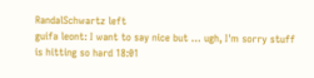RandalSchwartz left
guifa leont: I want to say nice but … ugh, I'm sorry stuff is hitting so hard 18:01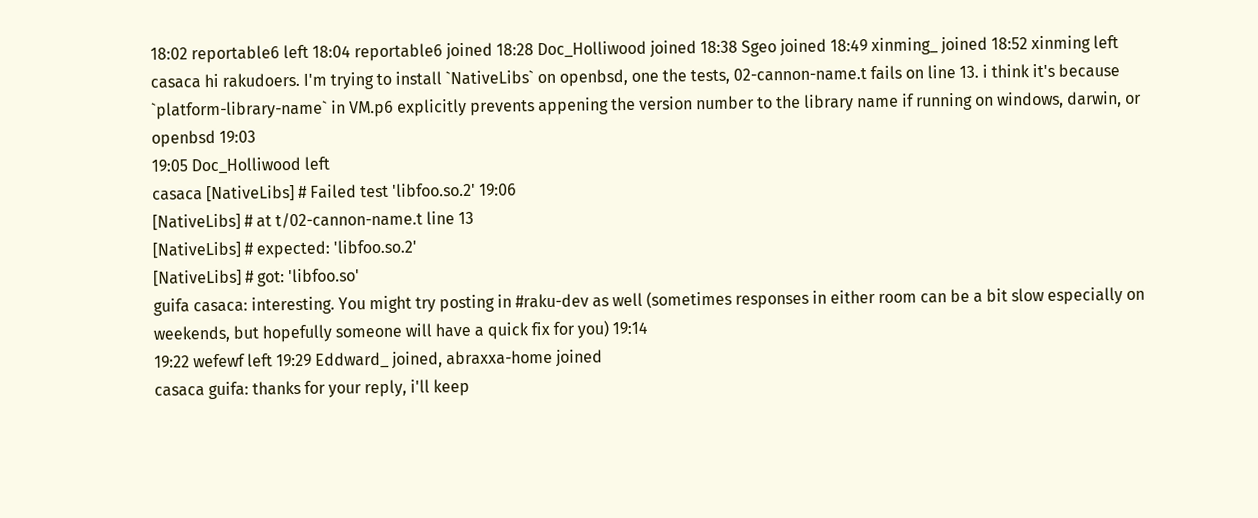18:02 reportable6 left 18:04 reportable6 joined 18:28 Doc_Holliwood joined 18:38 Sgeo joined 18:49 xinming_ joined 18:52 xinming left
casaca hi rakudoers. I'm trying to install `NativeLibs` on openbsd, one the tests, 02-cannon-name.t fails on line 13. i think it's because `platform-library-name` in VM.p6 explicitly prevents appening the version number to the library name if running on windows, darwin, or openbsd 19:03
19:05 Doc_Holliwood left
casaca [NativeLibs] # Failed test 'libfoo.so.2' 19:06
[NativeLibs] # at t/02-cannon-name.t line 13
[NativeLibs] # expected: 'libfoo.so.2'
[NativeLibs] # got: 'libfoo.so'
guifa casaca: interesting. You might try posting in #raku-dev as well (sometimes responses in either room can be a bit slow especially on weekends, but hopefully someone will have a quick fix for you) 19:14
19:22 wefewf left 19:29 Eddward_ joined, abraxxa-home joined
casaca guifa: thanks for your reply, i'll keep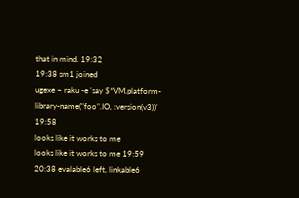that in mind. 19:32
19:38 sm1 joined
ugexe ~ raku -e 'say $*VM.platform-library-name("foo".IO, :version(v3))' 19:58
looks like it works to me
looks like it works to me 19:59
20:38 evalable6 left, linkable6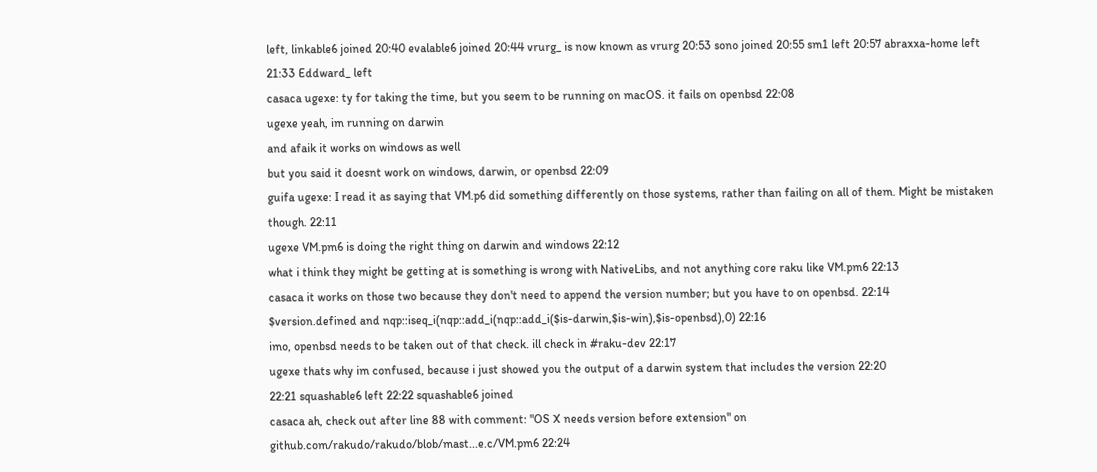left, linkable6 joined 20:40 evalable6 joined 20:44 vrurg_ is now known as vrurg 20:53 sono joined 20:55 sm1 left 20:57 abraxxa-home left 21:33 Eddward_ left
casaca ugexe: ty for taking the time, but you seem to be running on macOS. it fails on openbsd 22:08
ugexe yeah, im running on darwin
and afaik it works on windows as well
but you said it doesnt work on windows, darwin, or openbsd 22:09
guifa ugexe: I read it as saying that VM.p6 did something differently on those systems, rather than failing on all of them. Might be mistaken though. 22:11
ugexe VM.pm6 is doing the right thing on darwin and windows 22:12
what i think they might be getting at is something is wrong with NativeLibs, and not anything core raku like VM.pm6 22:13
casaca it works on those two because they don't need to append the version number; but you have to on openbsd. 22:14
$version.defined and nqp::iseq_i(nqp::add_i(nqp::add_i($is-darwin,$is-win),$is-openbsd),0) 22:16
imo, openbsd needs to be taken out of that check. ill check in #raku-dev 22:17
ugexe thats why im confused, because i just showed you the output of a darwin system that includes the version 22:20
22:21 squashable6 left 22:22 squashable6 joined
casaca ah, check out after line 88 with comment: "OS X needs version before extension" on github.com/rakudo/rakudo/blob/mast...e.c/VM.pm6 22:24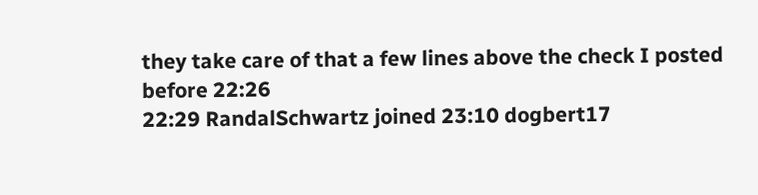they take care of that a few lines above the check I posted before 22:26
22:29 RandalSchwartz joined 23:10 dogbert17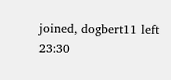joined, dogbert11 left 23:30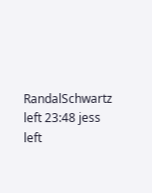RandalSchwartz left 23:48 jess left